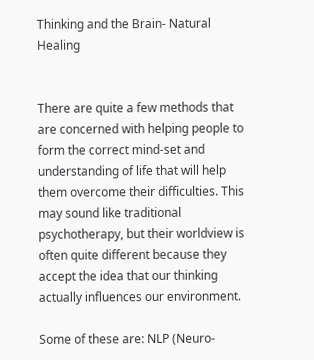Thinking and the Brain- Natural Healing


There are quite a few methods that are concerned with helping people to form the correct mind-set and understanding of life that will help them overcome their difficulties. This may sound like traditional psychotherapy, but their worldview is often quite different because they accept the idea that our thinking actually influences our environment.

Some of these are: NLP (Neuro-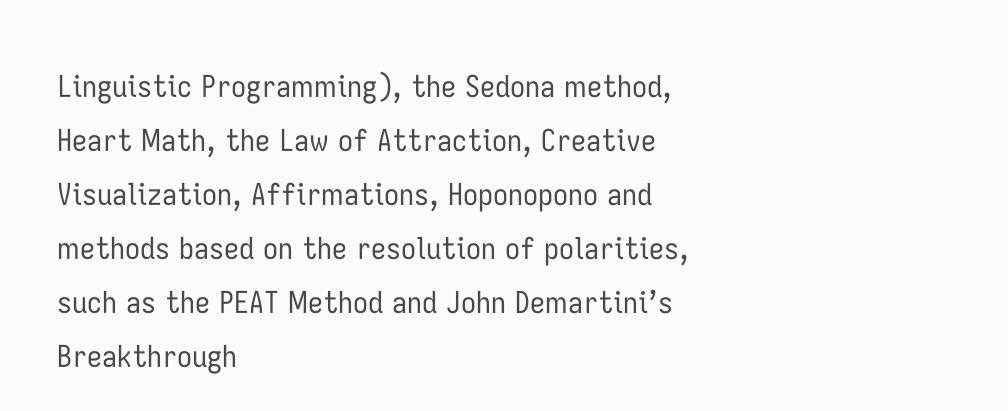Linguistic Programming), the Sedona method, Heart Math, the Law of Attraction, Creative Visualization, Affirmations, Hoponopono and methods based on the resolution of polarities, such as the PEAT Method and John Demartini’s Breakthrough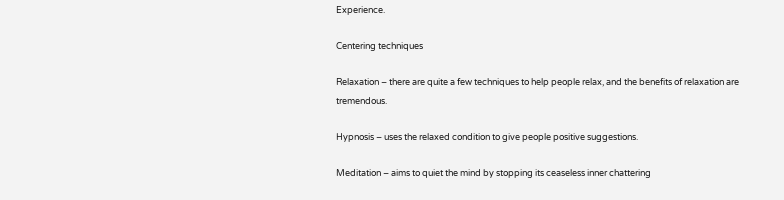Experience.

Centering techniques

Relaxation – there are quite a few techniques to help people relax, and the benefits of relaxation are tremendous.

Hypnosis – uses the relaxed condition to give people positive suggestions.

Meditation – aims to quiet the mind by stopping its ceaseless inner chattering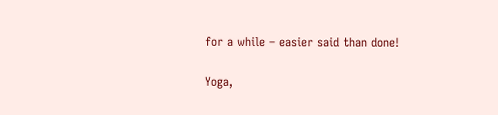for a while – easier said than done!

Yoga,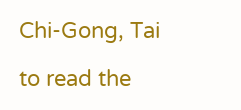Chi-Gong, Tai

to read the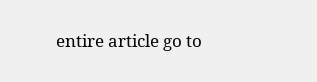entire article go to